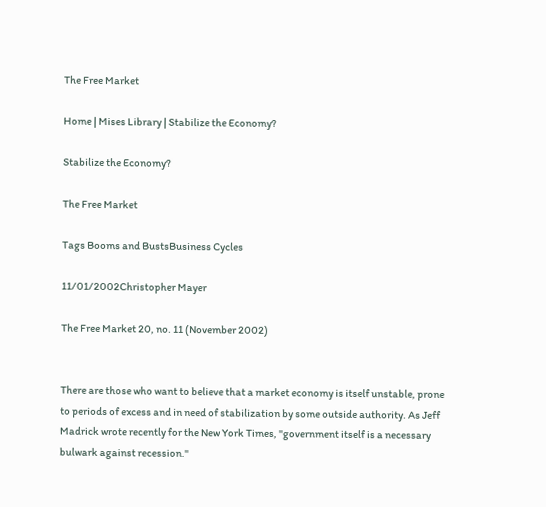The Free Market

Home | Mises Library | Stabilize the Economy?

Stabilize the Economy?

The Free Market

Tags Booms and BustsBusiness Cycles

11/01/2002Christopher Mayer

The Free Market 20, no. 11 (November 2002)


There are those who want to believe that a market economy is itself unstable, prone to periods of excess and in need of stabilization by some outside authority. As Jeff Madrick wrote recently for the New York Times, "government itself is a necessary bulwark against recession."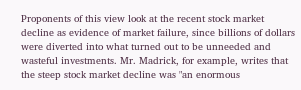Proponents of this view look at the recent stock market decline as evidence of market failure, since billions of dollars were diverted into what turned out to be unneeded and wasteful investments. Mr. Madrick, for example, writes that the steep stock market decline was "an enormous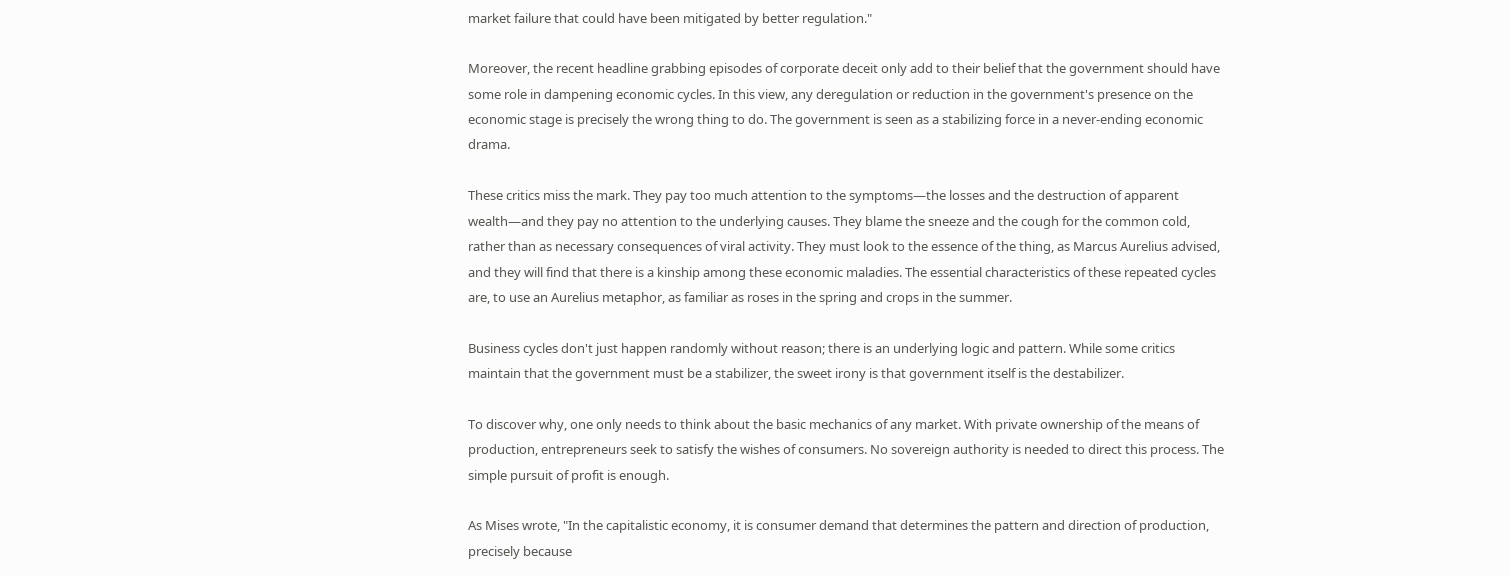market failure that could have been mitigated by better regulation."

Moreover, the recent headline grabbing episodes of corporate deceit only add to their belief that the government should have some role in dampening economic cycles. In this view, any deregulation or reduction in the government's presence on the economic stage is precisely the wrong thing to do. The government is seen as a stabilizing force in a never-ending economic drama.

These critics miss the mark. They pay too much attention to the symptoms—the losses and the destruction of apparent wealth—and they pay no attention to the underlying causes. They blame the sneeze and the cough for the common cold, rather than as necessary consequences of viral activity. They must look to the essence of the thing, as Marcus Aurelius advised, and they will find that there is a kinship among these economic maladies. The essential characteristics of these repeated cycles are, to use an Aurelius metaphor, as familiar as roses in the spring and crops in the summer.

Business cycles don't just happen randomly without reason; there is an underlying logic and pattern. While some critics maintain that the government must be a stabilizer, the sweet irony is that government itself is the destabilizer.

To discover why, one only needs to think about the basic mechanics of any market. With private ownership of the means of production, entrepreneurs seek to satisfy the wishes of consumers. No sovereign authority is needed to direct this process. The simple pursuit of profit is enough.

As Mises wrote, "In the capitalistic economy, it is consumer demand that determines the pattern and direction of production, precisely because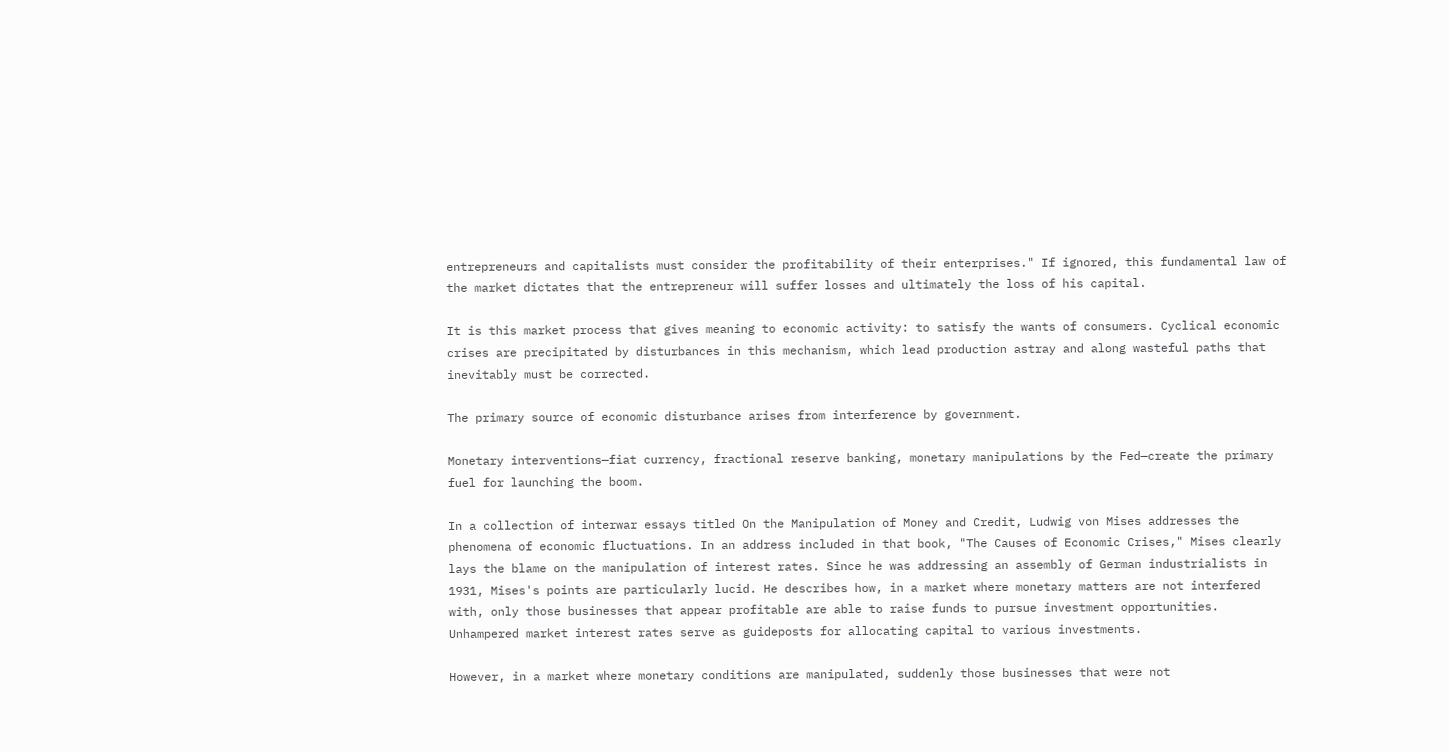entrepreneurs and capitalists must consider the profitability of their enterprises." If ignored, this fundamental law of the market dictates that the entrepreneur will suffer losses and ultimately the loss of his capital.

It is this market process that gives meaning to economic activity: to satisfy the wants of consumers. Cyclical economic crises are precipitated by disturbances in this mechanism, which lead production astray and along wasteful paths that inevitably must be corrected.

The primary source of economic disturbance arises from interference by government.

Monetary interventions—fiat currency, fractional reserve banking, monetary manipulations by the Fed—create the primary fuel for launching the boom.

In a collection of interwar essays titled On the Manipulation of Money and Credit, Ludwig von Mises addresses the phenomena of economic fluctuations. In an address included in that book, "The Causes of Economic Crises," Mises clearly lays the blame on the manipulation of interest rates. Since he was addressing an assembly of German industrialists in 1931, Mises's points are particularly lucid. He describes how, in a market where monetary matters are not interfered with, only those businesses that appear profitable are able to raise funds to pursue investment opportunities. Unhampered market interest rates serve as guideposts for allocating capital to various investments.

However, in a market where monetary conditions are manipulated, suddenly those businesses that were not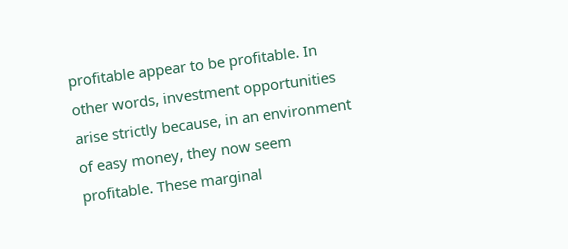profitable appear to be profitable. In other words, investment opportunities arise strictly because, in an environment of easy money, they now seem profitable. These marginal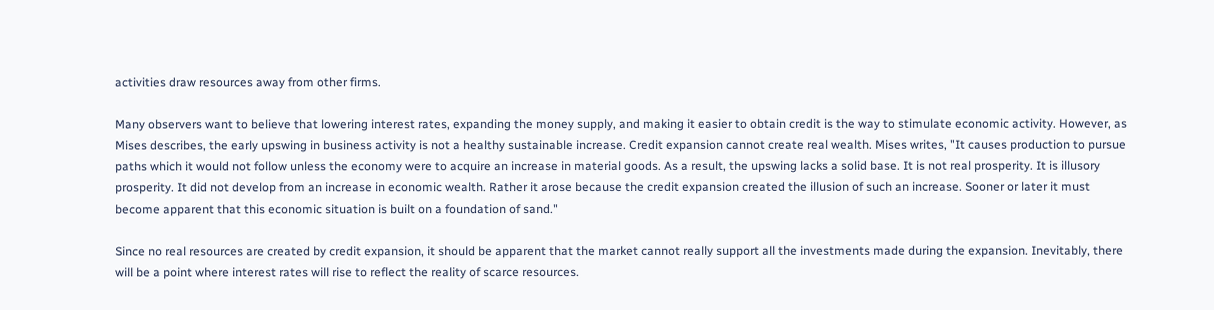activities draw resources away from other firms.

Many observers want to believe that lowering interest rates, expanding the money supply, and making it easier to obtain credit is the way to stimulate economic activity. However, as Mises describes, the early upswing in business activity is not a healthy sustainable increase. Credit expansion cannot create real wealth. Mises writes, "It causes production to pursue paths which it would not follow unless the economy were to acquire an increase in material goods. As a result, the upswing lacks a solid base. It is not real prosperity. It is illusory prosperity. It did not develop from an increase in economic wealth. Rather it arose because the credit expansion created the illusion of such an increase. Sooner or later it must become apparent that this economic situation is built on a foundation of sand."

Since no real resources are created by credit expansion, it should be apparent that the market cannot really support all the investments made during the expansion. Inevitably, there will be a point where interest rates will rise to reflect the reality of scarce resources.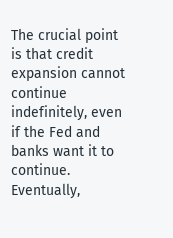The crucial point is that credit expansion cannot continue indefinitely, even if the Fed and banks want it to continue. Eventually,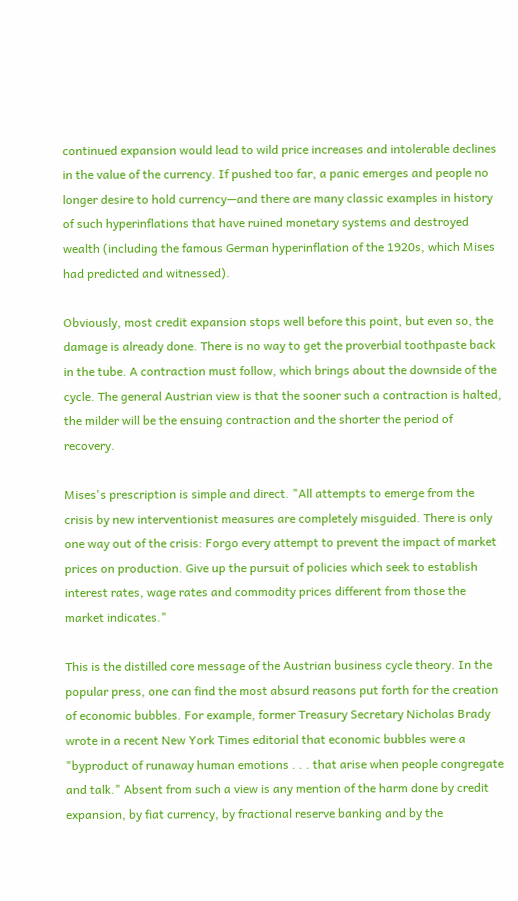continued expansion would lead to wild price increases and intolerable declines in the value of the currency. If pushed too far, a panic emerges and people no longer desire to hold currency—and there are many classic examples in history of such hyperinflations that have ruined monetary systems and destroyed wealth (including the famous German hyperinflation of the 1920s, which Mises had predicted and witnessed).

Obviously, most credit expansion stops well before this point, but even so, the damage is already done. There is no way to get the proverbial toothpaste back in the tube. A contraction must follow, which brings about the downside of the cycle. The general Austrian view is that the sooner such a contraction is halted, the milder will be the ensuing contraction and the shorter the period of recovery.

Mises's prescription is simple and direct. "All attempts to emerge from the crisis by new interventionist measures are completely misguided. There is only one way out of the crisis: Forgo every attempt to prevent the impact of market prices on production. Give up the pursuit of policies which seek to establish interest rates, wage rates and commodity prices different from those the market indicates."

This is the distilled core message of the Austrian business cycle theory. In the popular press, one can find the most absurd reasons put forth for the creation of economic bubbles. For example, former Treasury Secretary Nicholas Brady wrote in a recent New York Times editorial that economic bubbles were a "byproduct of runaway human emotions . . . that arise when people congregate and talk." Absent from such a view is any mention of the harm done by credit expansion, by fiat currency, by fractional reserve banking and by the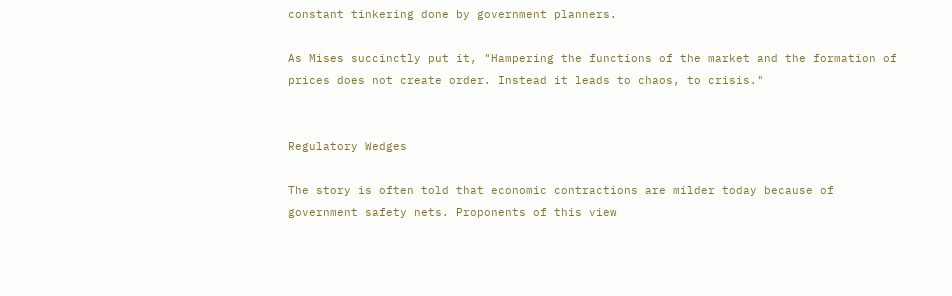constant tinkering done by government planners.

As Mises succinctly put it, "Hampering the functions of the market and the formation of prices does not create order. Instead it leads to chaos, to crisis."


Regulatory Wedges

The story is often told that economic contractions are milder today because of government safety nets. Proponents of this view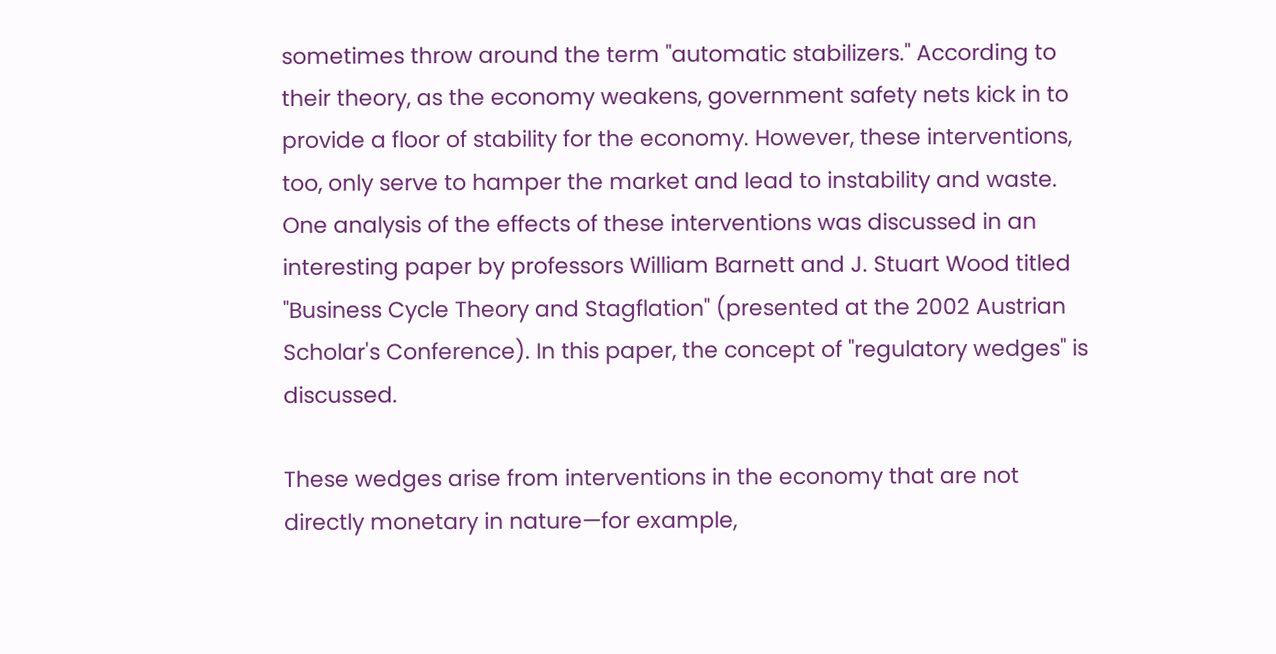sometimes throw around the term "automatic stabilizers." According to their theory, as the economy weakens, government safety nets kick in to provide a floor of stability for the economy. However, these interventions, too, only serve to hamper the market and lead to instability and waste. One analysis of the effects of these interventions was discussed in an interesting paper by professors William Barnett and J. Stuart Wood titled "Business Cycle Theory and Stagflation" (presented at the 2002 Austrian Scholar's Conference). In this paper, the concept of "regulatory wedges" is discussed.

These wedges arise from interventions in the economy that are not directly monetary in nature—for example,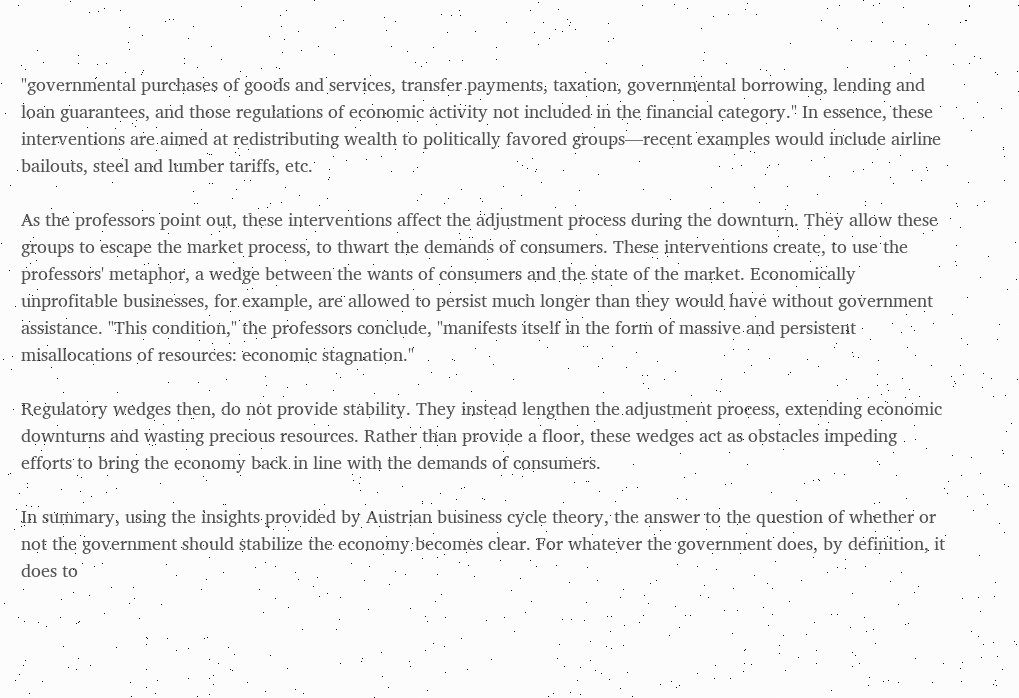"governmental purchases of goods and services, transfer payments, taxation, governmental borrowing, lending and loan guarantees, and those regulations of economic activity not included in the financial category." In essence, these interventions are aimed at redistributing wealth to politically favored groups—recent examples would include airline bailouts, steel and lumber tariffs, etc.

As the professors point out, these interventions affect the adjustment process during the downturn. They allow these groups to escape the market process, to thwart the demands of consumers. These interventions create, to use the professors' metaphor, a wedge between the wants of consumers and the state of the market. Economically unprofitable businesses, for example, are allowed to persist much longer than they would have without government assistance. "This condition," the professors conclude, "manifests itself in the form of massive and persistent misallocations of resources: economic stagnation."

Regulatory wedges then, do not provide stability. They instead lengthen the adjustment process, extending economic downturns and wasting precious resources. Rather than provide a floor, these wedges act as obstacles impeding efforts to bring the economy back in line with the demands of consumers.

In summary, using the insights provided by Austrian business cycle theory, the answer to the question of whether or not the government should stabilize the economy becomes clear. For whatever the government does, by definition, it does to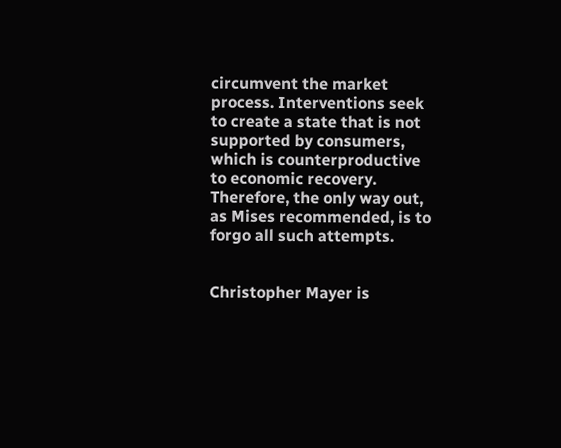circumvent the market process. Interventions seek to create a state that is not supported by consumers, which is counterproductive to economic recovery. Therefore, the only way out, as Mises recommended, is to forgo all such attempts.


Christopher Mayer is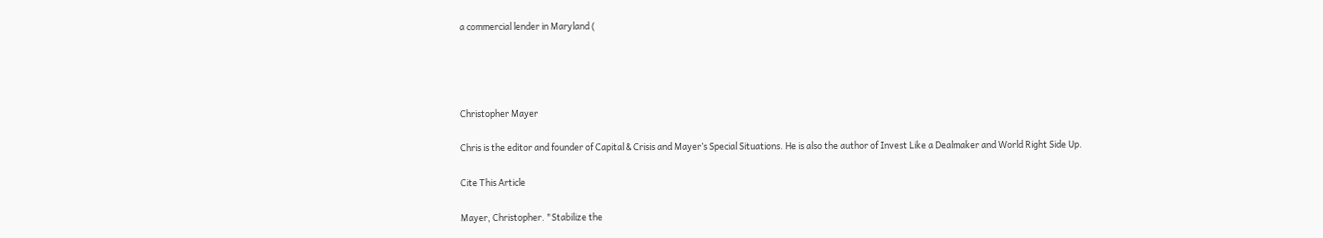a commercial lender in Maryland (




Christopher Mayer

Chris is the editor and founder of Capital & Crisis and Mayer’s Special Situations. He is also the author of Invest Like a Dealmaker and World Right Side Up.

Cite This Article

Mayer, Christopher. "Stabilize the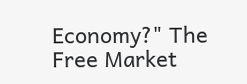Economy?" The Free Market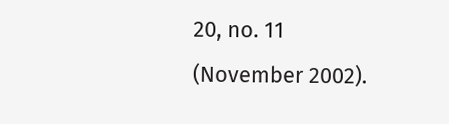20, no. 11 (November 2002).